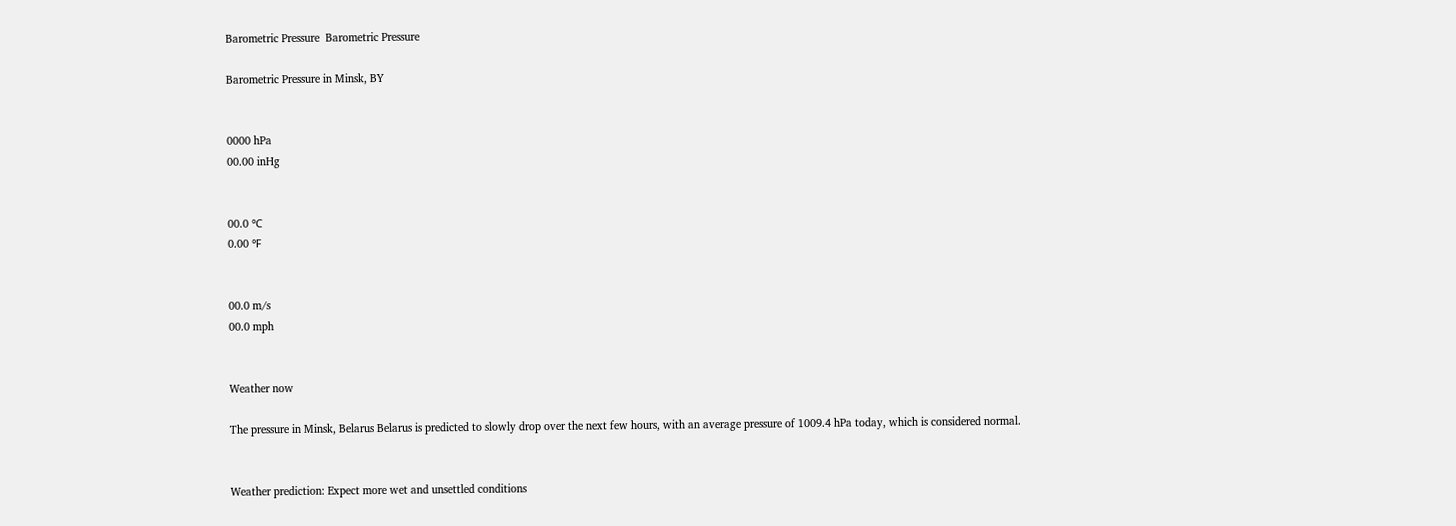Barometric Pressure  Barometric Pressure

Barometric Pressure in Minsk, BY


0000 hPa
00.00 inHg


00.0 ℃
0.00 ℉


00.0 m/s
00.0 mph


Weather now

The pressure in Minsk, Belarus Belarus is predicted to slowly drop over the next few hours, with an average pressure of 1009.4 hPa today, which is considered normal.


Weather prediction: Expect more wet and unsettled conditions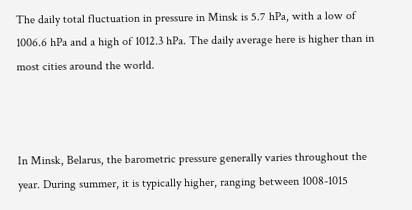The daily total fluctuation in pressure in Minsk is 5.7 hPa, with a low of 1006.6 hPa and a high of 1012.3 hPa. The daily average here is higher than in most cities around the world.



In Minsk, Belarus, the barometric pressure generally varies throughout the year. During summer, it is typically higher, ranging between 1008-1015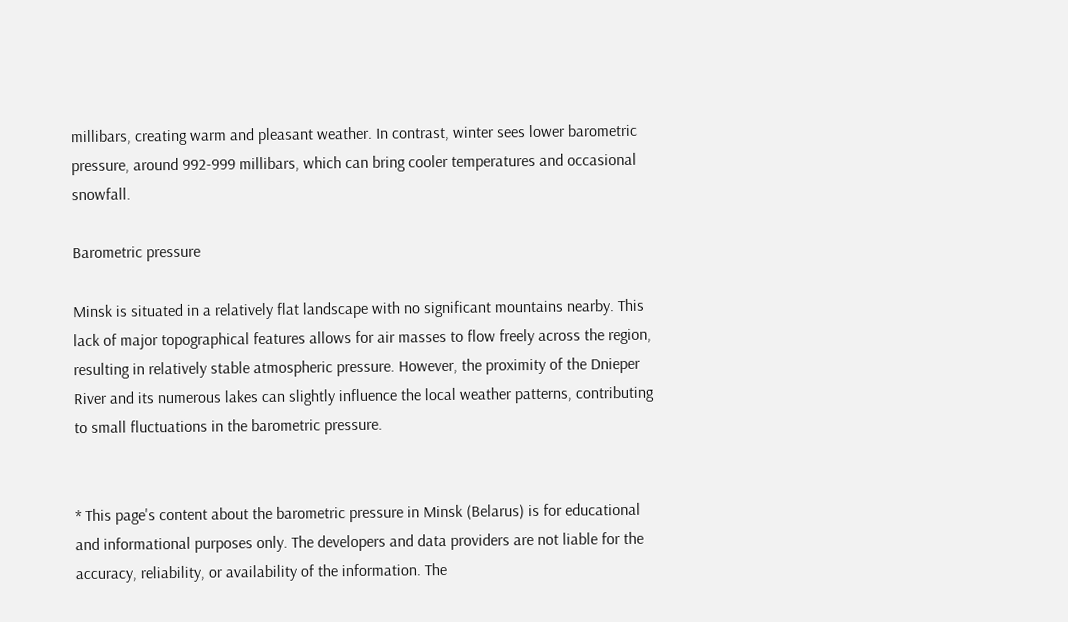millibars, creating warm and pleasant weather. In contrast, winter sees lower barometric pressure, around 992-999 millibars, which can bring cooler temperatures and occasional snowfall.

Barometric pressure

Minsk is situated in a relatively flat landscape with no significant mountains nearby. This lack of major topographical features allows for air masses to flow freely across the region, resulting in relatively stable atmospheric pressure. However, the proximity of the Dnieper River and its numerous lakes can slightly influence the local weather patterns, contributing to small fluctuations in the barometric pressure.


* This page's content about the barometric pressure in Minsk (Belarus) is for educational and informational purposes only. The developers and data providers are not liable for the accuracy, reliability, or availability of the information. The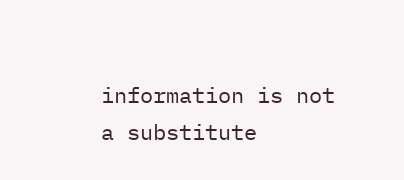information is not a substitute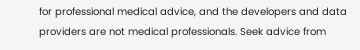for professional medical advice, and the developers and data providers are not medical professionals. Seek advice from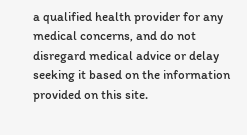a qualified health provider for any medical concerns, and do not disregard medical advice or delay seeking it based on the information provided on this site.